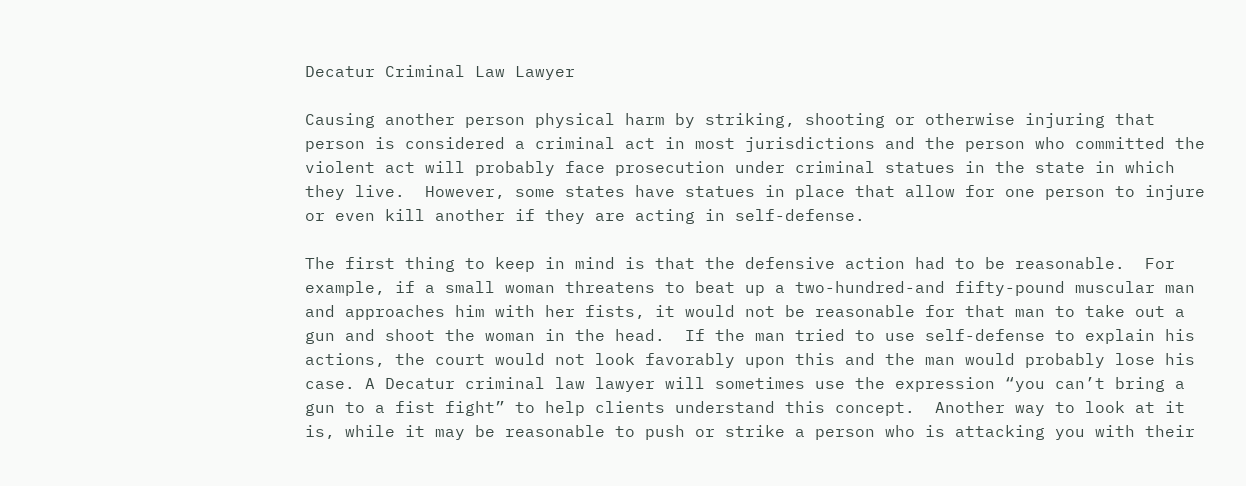Decatur Criminal Law Lawyer

Causing another person physical harm by striking, shooting or otherwise injuring that person is considered a criminal act in most jurisdictions and the person who committed the violent act will probably face prosecution under criminal statues in the state in which they live.  However, some states have statues in place that allow for one person to injure or even kill another if they are acting in self-defense.

The first thing to keep in mind is that the defensive action had to be reasonable.  For example, if a small woman threatens to beat up a two-hundred-and fifty-pound muscular man and approaches him with her fists, it would not be reasonable for that man to take out a gun and shoot the woman in the head.  If the man tried to use self-defense to explain his actions, the court would not look favorably upon this and the man would probably lose his case. A Decatur criminal law lawyer will sometimes use the expression “you can’t bring a gun to a fist fight” to help clients understand this concept.  Another way to look at it is, while it may be reasonable to push or strike a person who is attacking you with their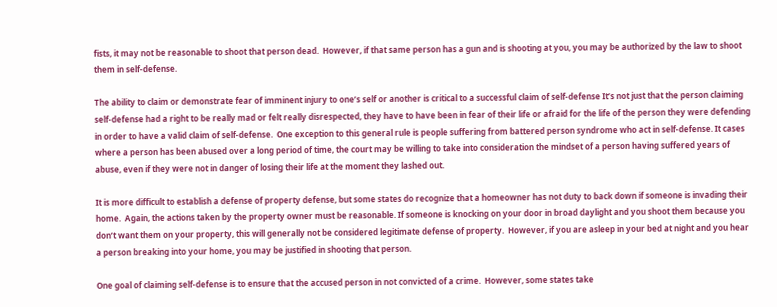fists, it may not be reasonable to shoot that person dead.  However, if that same person has a gun and is shooting at you, you may be authorized by the law to shoot them in self-defense.

The ability to claim or demonstrate fear of imminent injury to one’s self or another is critical to a successful claim of self-defense It’s not just that the person claiming self-defense had a right to be really mad or felt really disrespected, they have to have been in fear of their life or afraid for the life of the person they were defending in order to have a valid claim of self-defense.  One exception to this general rule is people suffering from battered person syndrome who act in self-defense. It cases where a person has been abused over a long period of time, the court may be willing to take into consideration the mindset of a person having suffered years of abuse, even if they were not in danger of losing their life at the moment they lashed out.

It is more difficult to establish a defense of property defense, but some states do recognize that a homeowner has not duty to back down if someone is invading their home.  Again, the actions taken by the property owner must be reasonable. If someone is knocking on your door in broad daylight and you shoot them because you don’t want them on your property, this will generally not be considered legitimate defense of property.  However, if you are asleep in your bed at night and you hear a person breaking into your home, you may be justified in shooting that person.

One goal of claiming self-defense is to ensure that the accused person in not convicted of a crime.  However, some states take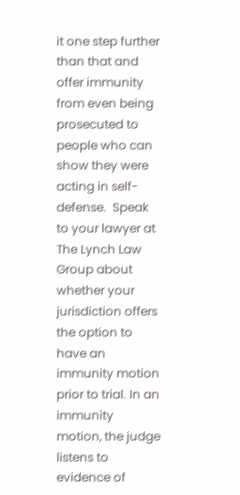it one step further than that and offer immunity from even being prosecuted to people who can show they were acting in self-defense.  Speak to your lawyer at The Lynch Law Group about whether your jurisdiction offers the option to have an immunity motion prior to trial. In an immunity motion, the judge listens to evidence of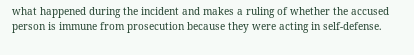what happened during the incident and makes a ruling of whether the accused person is immune from prosecution because they were acting in self-defense.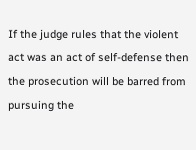If the judge rules that the violent act was an act of self-defense then the prosecution will be barred from pursuing the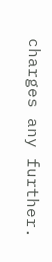charges any further.